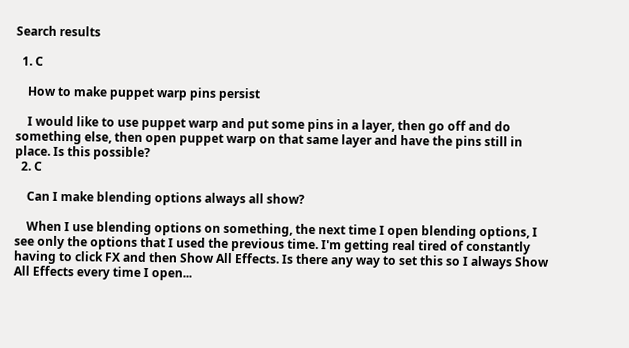Search results

  1. C

    How to make puppet warp pins persist

    I would like to use puppet warp and put some pins in a layer, then go off and do something else, then open puppet warp on that same layer and have the pins still in place. Is this possible?
  2. C

    Can I make blending options always all show?

    When I use blending options on something, the next time I open blending options, I see only the options that I used the previous time. I'm getting real tired of constantly having to click FX and then Show All Effects. Is there any way to set this so I always Show All Effects every time I open...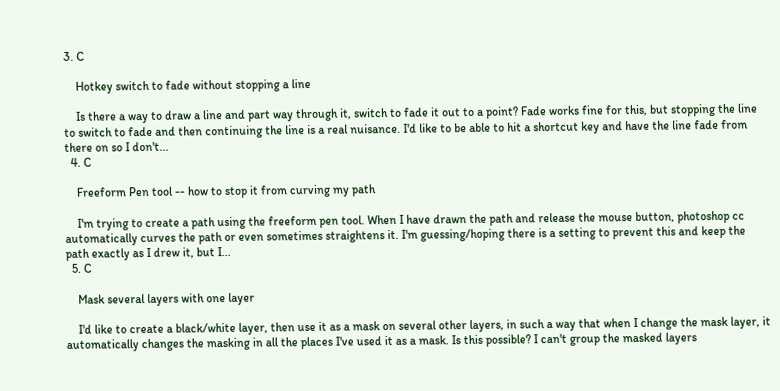3. C

    Hotkey switch to fade without stopping a line

    Is there a way to draw a line and part way through it, switch to fade it out to a point? Fade works fine for this, but stopping the line to switch to fade and then continuing the line is a real nuisance. I'd like to be able to hit a shortcut key and have the line fade from there on so I don't...
  4. C

    Freeform Pen tool -- how to stop it from curving my path

    I'm trying to create a path using the freeform pen tool. When I have drawn the path and release the mouse button, photoshop cc automatically curves the path or even sometimes straightens it. I'm guessing/hoping there is a setting to prevent this and keep the path exactly as I drew it, but I...
  5. C

    Mask several layers with one layer

    I'd like to create a black/white layer, then use it as a mask on several other layers, in such a way that when I change the mask layer, it automatically changes the masking in all the places I've used it as a mask. Is this possible? I can't group the masked layers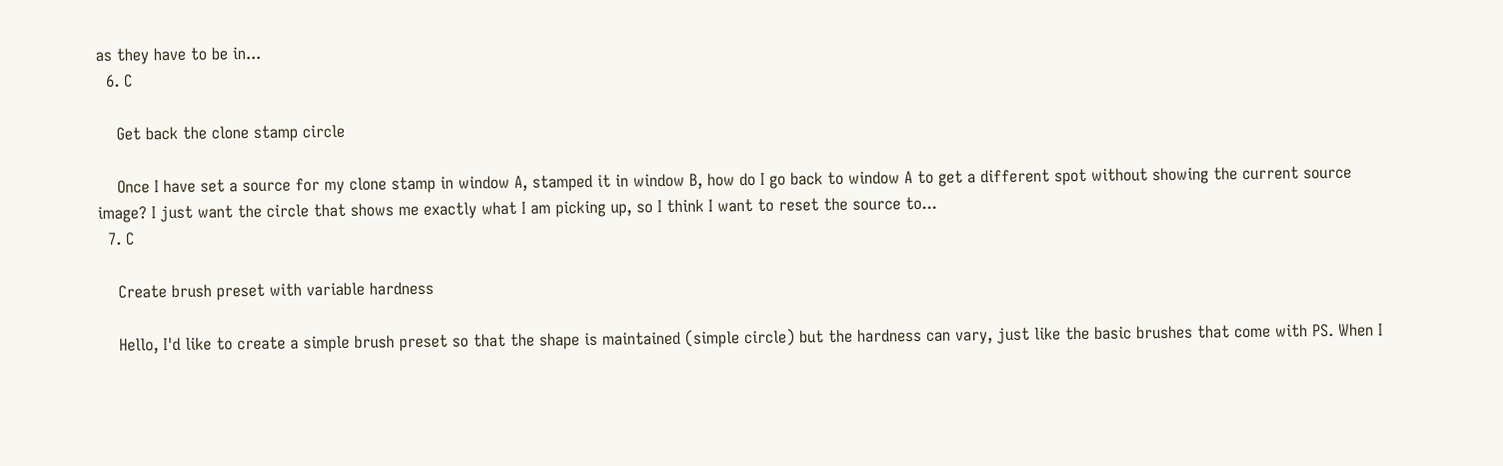as they have to be in...
  6. C

    Get back the clone stamp circle

    Once I have set a source for my clone stamp in window A, stamped it in window B, how do I go back to window A to get a different spot without showing the current source image? I just want the circle that shows me exactly what I am picking up, so I think I want to reset the source to...
  7. C

    Create brush preset with variable hardness

    Hello, I'd like to create a simple brush preset so that the shape is maintained (simple circle) but the hardness can vary, just like the basic brushes that come with PS. When I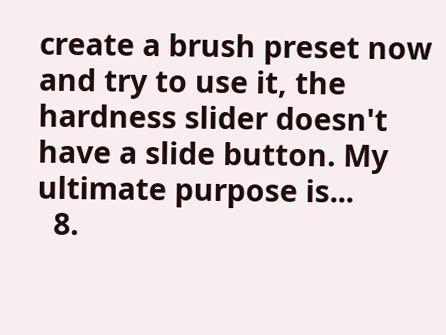create a brush preset now and try to use it, the hardness slider doesn't have a slide button. My ultimate purpose is...
  8.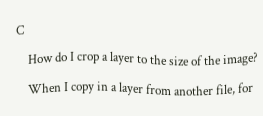C

    How do I crop a layer to the size of the image?

    When I copy in a layer from another file, for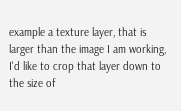example a texture layer, that is larger than the image I am working, I'd like to crop that layer down to the size of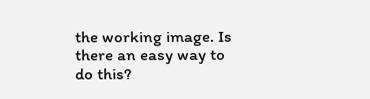the working image. Is there an easy way to do this?